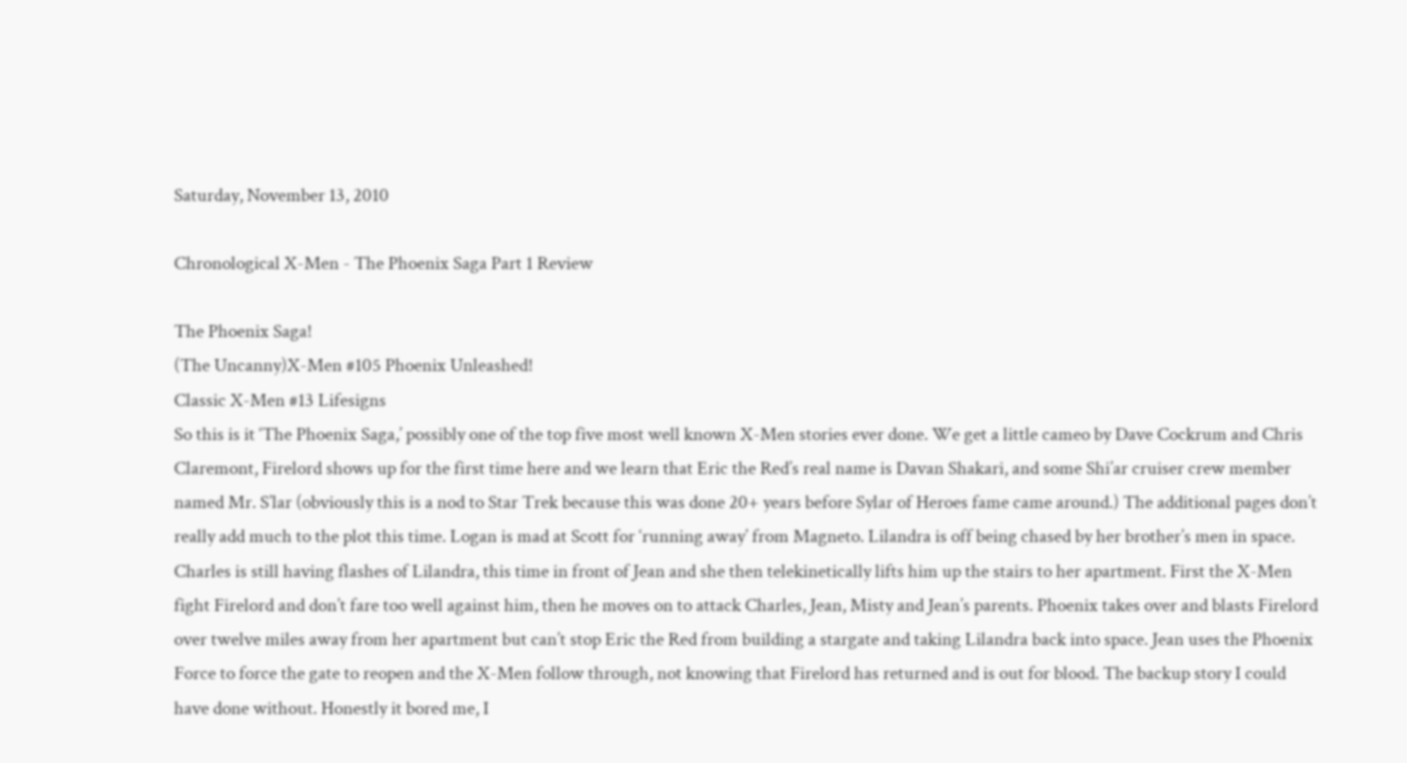Saturday, November 13, 2010

Chronological X-Men - The Phoenix Saga Part 1 Review

The Phoenix Saga!
(The Uncanny)X-Men #105 Phoenix Unleashed!
Classic X-Men #13 Lifesigns
So this is it ‘The Phoenix Saga,’ possibly one of the top five most well known X-Men stories ever done. We get a little cameo by Dave Cockrum and Chris Claremont, Firelord shows up for the first time here and we learn that Eric the Red’s real name is Davan Shakari, and some Shi’ar cruiser crew member named Mr. S’lar (obviously this is a nod to Star Trek because this was done 20+ years before Sylar of Heroes fame came around.) The additional pages don’t really add much to the plot this time. Logan is mad at Scott for ‘running away’ from Magneto. Lilandra is off being chased by her brother’s men in space. Charles is still having flashes of Lilandra, this time in front of Jean and she then telekinetically lifts him up the stairs to her apartment. First the X-Men fight Firelord and don’t fare too well against him, then he moves on to attack Charles, Jean, Misty and Jean’s parents. Phoenix takes over and blasts Firelord over twelve miles away from her apartment but can’t stop Eric the Red from building a stargate and taking Lilandra back into space. Jean uses the Phoenix Force to force the gate to reopen and the X-Men follow through, not knowing that Firelord has returned and is out for blood. The backup story I could have done without. Honestly it bored me, I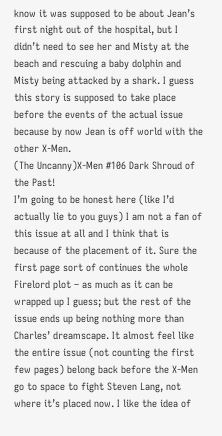know it was supposed to be about Jean’s first night out of the hospital, but I didn’t need to see her and Misty at the beach and rescuing a baby dolphin and Misty being attacked by a shark. I guess this story is supposed to take place before the events of the actual issue because by now Jean is off world with the other X-Men.
(The Uncanny)X-Men #106 Dark Shroud of the Past!
I’m going to be honest here (like I’d actually lie to you guys) I am not a fan of this issue at all and I think that is because of the placement of it. Sure the first page sort of continues the whole Firelord plot – as much as it can be wrapped up I guess; but the rest of the issue ends up being nothing more than Charles’ dreamscape. It almost feel like the entire issue (not counting the first few pages) belong back before the X-Men go to space to fight Steven Lang, not where it’s placed now. I like the idea of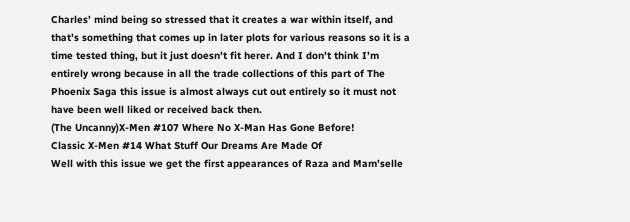Charles’ mind being so stressed that it creates a war within itself, and that’s something that comes up in later plots for various reasons so it is a time tested thing, but it just doesn’t fit herer. And I don’t think I’m entirely wrong because in all the trade collections of this part of The Phoenix Saga this issue is almost always cut out entirely so it must not have been well liked or received back then.
(The Uncanny)X-Men #107 Where No X-Man Has Gone Before!
Classic X-Men #14 What Stuff Our Dreams Are Made Of
Well with this issue we get the first appearances of Raza and Mam’selle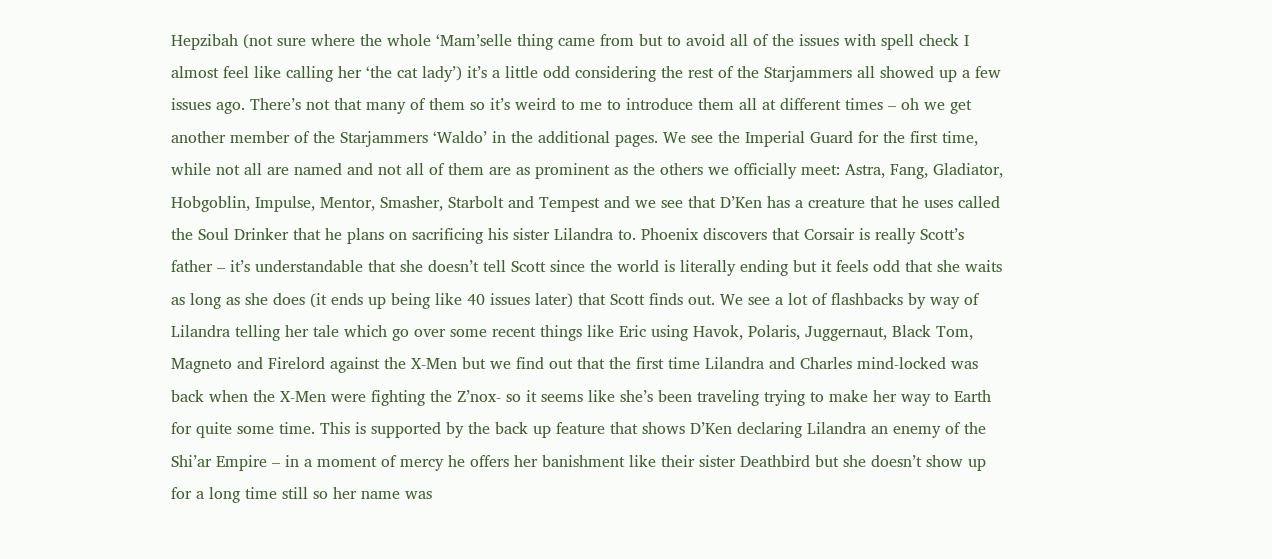Hepzibah (not sure where the whole ‘Mam’selle thing came from but to avoid all of the issues with spell check I almost feel like calling her ‘the cat lady’) it’s a little odd considering the rest of the Starjammers all showed up a few issues ago. There’s not that many of them so it’s weird to me to introduce them all at different times – oh we get another member of the Starjammers ‘Waldo’ in the additional pages. We see the Imperial Guard for the first time, while not all are named and not all of them are as prominent as the others we officially meet: Astra, Fang, Gladiator, Hobgoblin, Impulse, Mentor, Smasher, Starbolt and Tempest and we see that D’Ken has a creature that he uses called the Soul Drinker that he plans on sacrificing his sister Lilandra to. Phoenix discovers that Corsair is really Scott’s father – it’s understandable that she doesn’t tell Scott since the world is literally ending but it feels odd that she waits as long as she does (it ends up being like 40 issues later) that Scott finds out. We see a lot of flashbacks by way of Lilandra telling her tale which go over some recent things like Eric using Havok, Polaris, Juggernaut, Black Tom, Magneto and Firelord against the X-Men but we find out that the first time Lilandra and Charles mind-locked was back when the X-Men were fighting the Z’nox- so it seems like she’s been traveling trying to make her way to Earth for quite some time. This is supported by the back up feature that shows D’Ken declaring Lilandra an enemy of the Shi’ar Empire – in a moment of mercy he offers her banishment like their sister Deathbird but she doesn’t show up for a long time still so her name was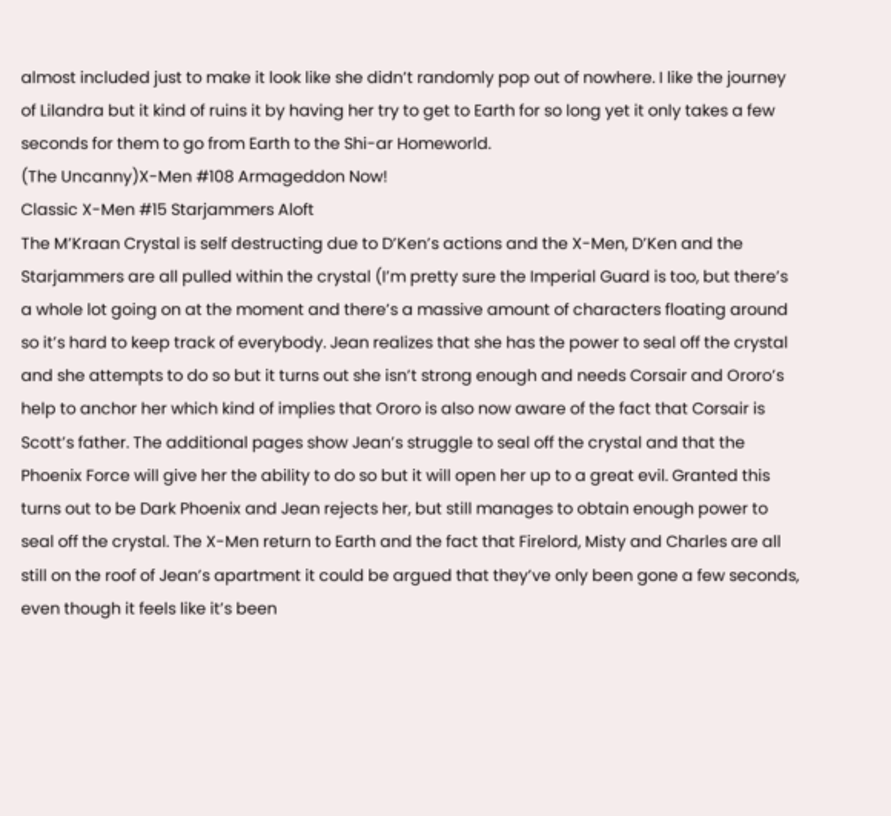almost included just to make it look like she didn’t randomly pop out of nowhere. I like the journey of Lilandra but it kind of ruins it by having her try to get to Earth for so long yet it only takes a few seconds for them to go from Earth to the Shi-ar Homeworld.
(The Uncanny)X-Men #108 Armageddon Now!
Classic X-Men #15 Starjammers Aloft
The M’Kraan Crystal is self destructing due to D’Ken’s actions and the X-Men, D’Ken and the Starjammers are all pulled within the crystal (I’m pretty sure the Imperial Guard is too, but there’s a whole lot going on at the moment and there’s a massive amount of characters floating around so it’s hard to keep track of everybody. Jean realizes that she has the power to seal off the crystal and she attempts to do so but it turns out she isn’t strong enough and needs Corsair and Ororo’s help to anchor her which kind of implies that Ororo is also now aware of the fact that Corsair is Scott’s father. The additional pages show Jean’s struggle to seal off the crystal and that the Phoenix Force will give her the ability to do so but it will open her up to a great evil. Granted this turns out to be Dark Phoenix and Jean rejects her, but still manages to obtain enough power to seal off the crystal. The X-Men return to Earth and the fact that Firelord, Misty and Charles are all still on the roof of Jean’s apartment it could be argued that they’ve only been gone a few seconds, even though it feels like it’s been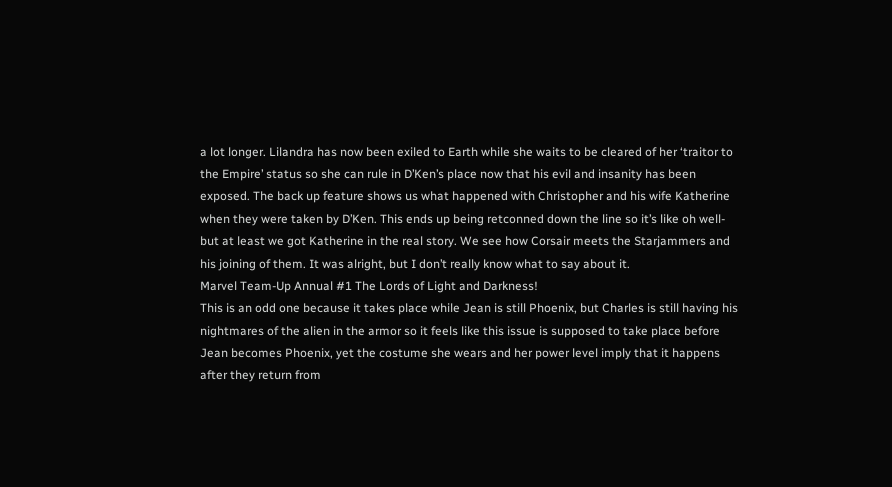a lot longer. Lilandra has now been exiled to Earth while she waits to be cleared of her ‘traitor to the Empire’ status so she can rule in D’Ken’s place now that his evil and insanity has been exposed. The back up feature shows us what happened with Christopher and his wife Katherine when they were taken by D’Ken. This ends up being retconned down the line so it’s like oh well- but at least we got Katherine in the real story. We see how Corsair meets the Starjammers and his joining of them. It was alright, but I don’t really know what to say about it.
Marvel Team-Up Annual #1 The Lords of Light and Darkness!
This is an odd one because it takes place while Jean is still Phoenix, but Charles is still having his nightmares of the alien in the armor so it feels like this issue is supposed to take place before Jean becomes Phoenix, yet the costume she wears and her power level imply that it happens after they return from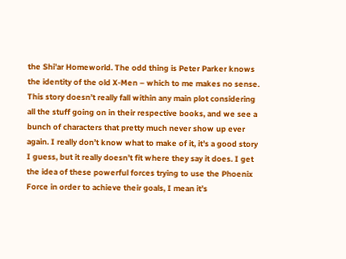the Shi’ar Homeworld. The odd thing is Peter Parker knows the identity of the old X-Men – which to me makes no sense. This story doesn’t really fall within any main plot considering all the stuff going on in their respective books, and we see a bunch of characters that pretty much never show up ever again. I really don’t know what to make of it, it’s a good story I guess, but it really doesn’t fit where they say it does. I get the idea of these powerful forces trying to use the Phoenix Force in order to achieve their goals, I mean it’s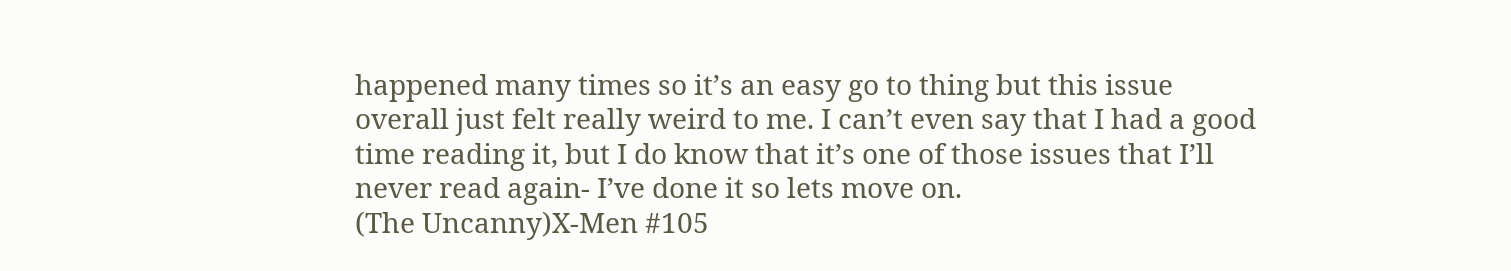happened many times so it’s an easy go to thing but this issue overall just felt really weird to me. I can’t even say that I had a good time reading it, but I do know that it’s one of those issues that I’ll never read again- I’ve done it so lets move on.
(The Uncanny)X-Men #105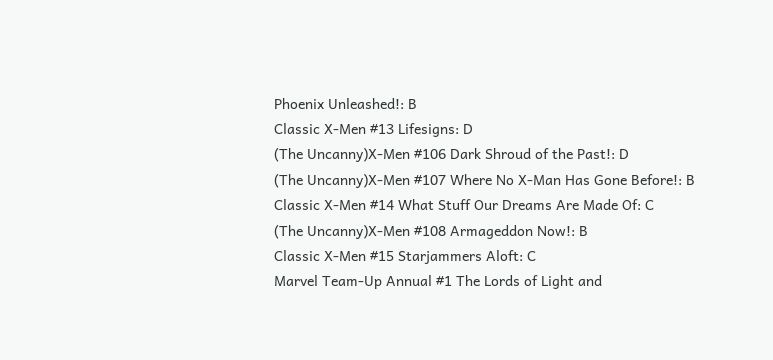Phoenix Unleashed!: B
Classic X-Men #13 Lifesigns: D
(The Uncanny)X-Men #106 Dark Shroud of the Past!: D
(The Uncanny)X-Men #107 Where No X-Man Has Gone Before!: B
Classic X-Men #14 What Stuff Our Dreams Are Made Of: C
(The Uncanny)X-Men #108 Armageddon Now!: B
Classic X-Men #15 Starjammers Aloft: C
Marvel Team-Up Annual #1 The Lords of Light and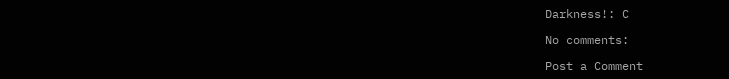Darkness!: C

No comments:

Post a Comment